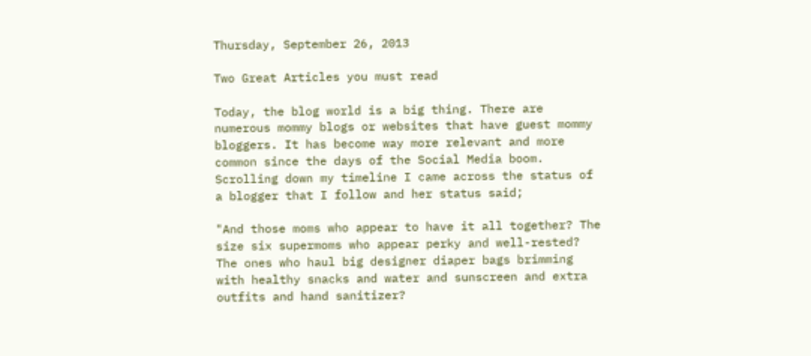Thursday, September 26, 2013

Two Great Articles you must read

Today, the blog world is a big thing. There are numerous mommy blogs or websites that have guest mommy bloggers. It has become way more relevant and more common since the days of the Social Media boom.  Scrolling down my timeline I came across the status of a blogger that I follow and her status said;

"And those moms who appear to have it all together? The size six supermoms who appear perky and well-rested? The ones who haul big designer diaper bags brimming with healthy snacks and water and sunscreen and extra outfits and hand sanitizer?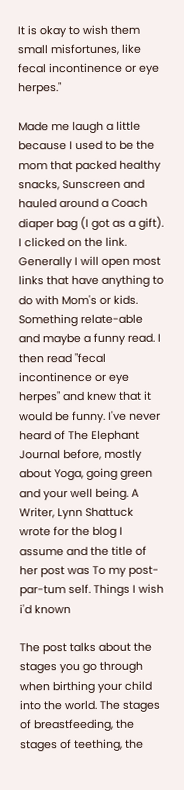It is okay to wish them small misfortunes, like fecal incontinence or eye herpes."

Made me laugh a little because I used to be the mom that packed healthy snacks, Sunscreen and hauled around a Coach diaper bag (I got as a gift). I clicked on the link. Generally I will open most links that have anything to do with Mom's or kids. Something relate-able and maybe a funny read. I then read "fecal incontinence or eye herpes" and knew that it would be funny. I've never heard of The Elephant Journal before, mostly about Yoga, going green and your well being. A Writer, Lynn Shattuck wrote for the blog I assume and the title of her post was To my post-par-tum self. Things I wish i'd known

The post talks about the stages you go through when birthing your child into the world. The stages of breastfeeding, the stages of teething, the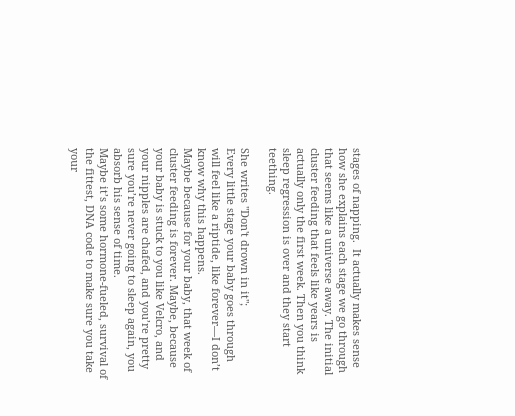stages of napping.  It actually makes sense how she explains each stage we go through that seems like a universe away. The initial cluster feeding that feels like years is actually only the first week. Then you think sleep regression is over and they start teething.

She writes "Don't drown in it";
Every little stage your baby goes through will feel like a riptide, like forever—I don’t know why this happens.
Maybe because for your baby, that week of cluster feeding is forever. Maybe, because your baby is stuck to you like Velcro, and your nipples are chafed, and you’re pretty sure you’re never going to sleep again, you absorb his sense of time.
Maybe it’s some hormone-fueled, survival of the fittest, DNA code to make sure you take your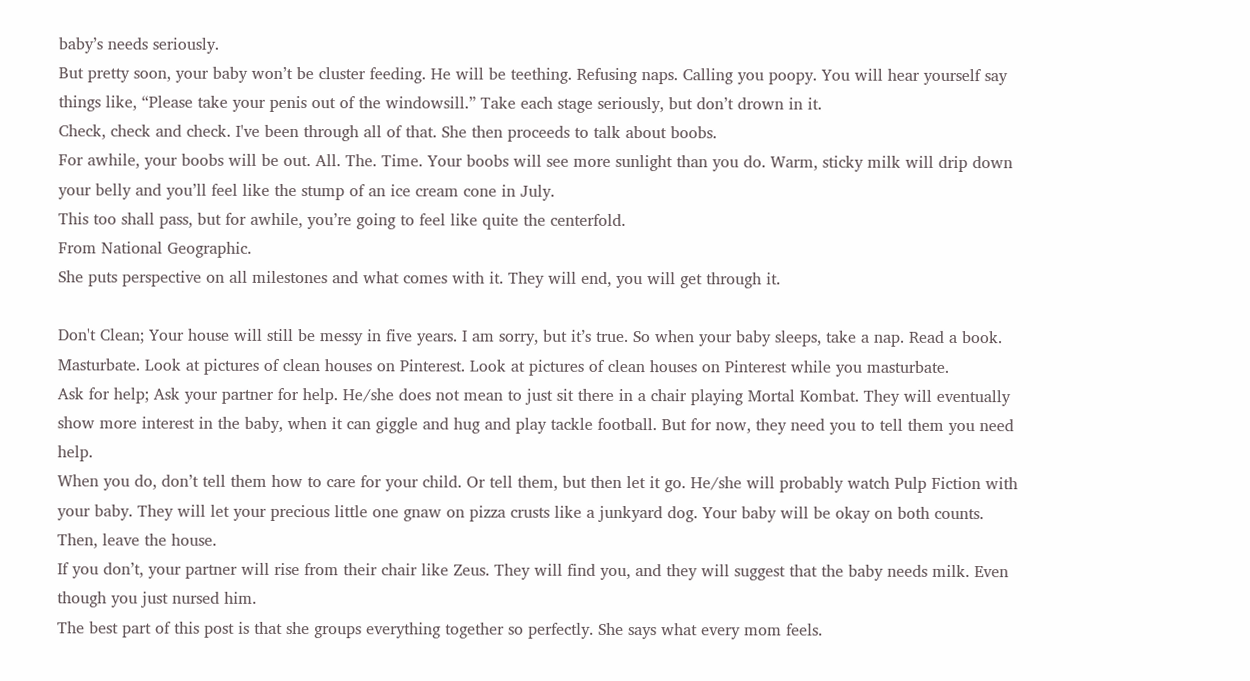baby’s needs seriously.
But pretty soon, your baby won’t be cluster feeding. He will be teething. Refusing naps. Calling you poopy. You will hear yourself say things like, “Please take your penis out of the windowsill.” Take each stage seriously, but don’t drown in it.
Check, check and check. I've been through all of that. She then proceeds to talk about boobs.
For awhile, your boobs will be out. All. The. Time. Your boobs will see more sunlight than you do. Warm, sticky milk will drip down your belly and you’ll feel like the stump of an ice cream cone in July.
This too shall pass, but for awhile, you’re going to feel like quite the centerfold.
From National Geographic.
She puts perspective on all milestones and what comes with it. They will end, you will get through it.

Don't Clean; Your house will still be messy in five years. I am sorry, but it’s true. So when your baby sleeps, take a nap. Read a book. Masturbate. Look at pictures of clean houses on Pinterest. Look at pictures of clean houses on Pinterest while you masturbate.
Ask for help; Ask your partner for help. He/she does not mean to just sit there in a chair playing Mortal Kombat. They will eventually show more interest in the baby, when it can giggle and hug and play tackle football. But for now, they need you to tell them you need help.
When you do, don’t tell them how to care for your child. Or tell them, but then let it go. He/she will probably watch Pulp Fiction with your baby. They will let your precious little one gnaw on pizza crusts like a junkyard dog. Your baby will be okay on both counts.
Then, leave the house.
If you don’t, your partner will rise from their chair like Zeus. They will find you, and they will suggest that the baby needs milk. Even though you just nursed him.
The best part of this post is that she groups everything together so perfectly. She says what every mom feels.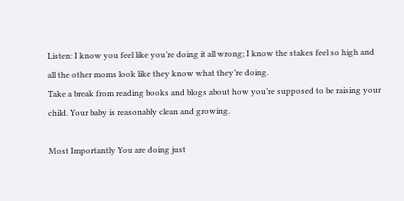Listen: I know you feel like you’re doing it all wrong; I know the stakes feel so high and all the other moms look like they know what they’re doing.
Take a break from reading books and blogs about how you’re supposed to be raising your child. Your baby is reasonably clean and growing.

Most Importantly You are doing just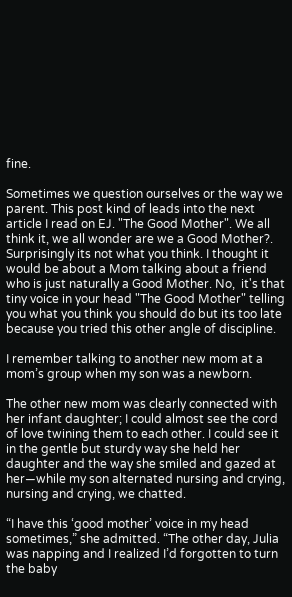fine.

Sometimes we question ourselves or the way we parent. This post kind of leads into the next article I read on EJ. "The Good Mother". We all think it, we all wonder are we a Good Mother?. Surprisingly its not what you think. I thought it would be about a Mom talking about a friend who is just naturally a Good Mother. No,  it's that tiny voice in your head "The Good Mother" telling you what you think you should do but its too late because you tried this other angle of discipline.

I remember talking to another new mom at a mom’s group when my son was a newborn.

The other new mom was clearly connected with her infant daughter; I could almost see the cord of love twining them to each other. I could see it in the gentle but sturdy way she held her daughter and the way she smiled and gazed at her—while my son alternated nursing and crying, nursing and crying, we chatted.

“I have this ‘good mother’ voice in my head sometimes,” she admitted. “The other day, Julia was napping and I realized I’d forgotten to turn the baby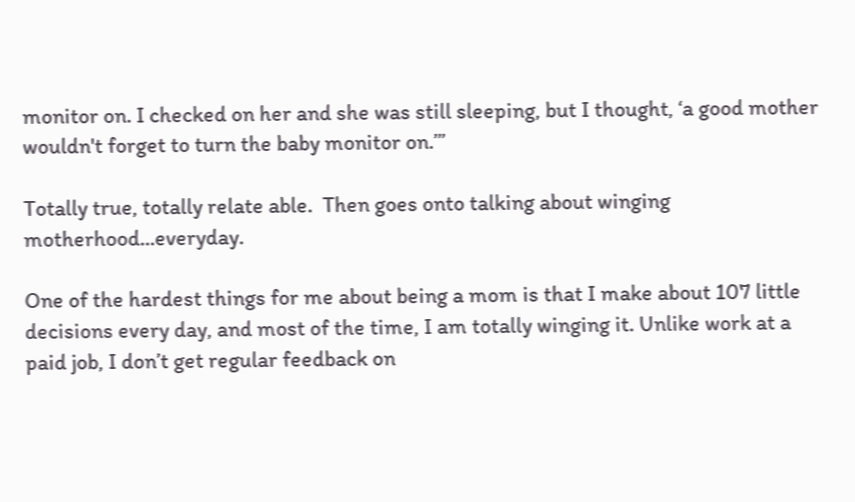monitor on. I checked on her and she was still sleeping, but I thought, ‘a good mother wouldn't forget to turn the baby monitor on.’”

Totally true, totally relate able.  Then goes onto talking about winging motherhood...everyday.

One of the hardest things for me about being a mom is that I make about 107 little decisions every day, and most of the time, I am totally winging it. Unlike work at a paid job, I don’t get regular feedback on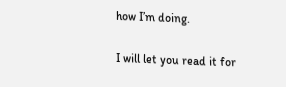how I’m doing.

I will let you read it for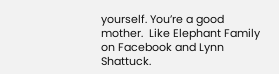yourself. You’re a good mother.  Like Elephant Family on Facebook and Lynn Shattuck.